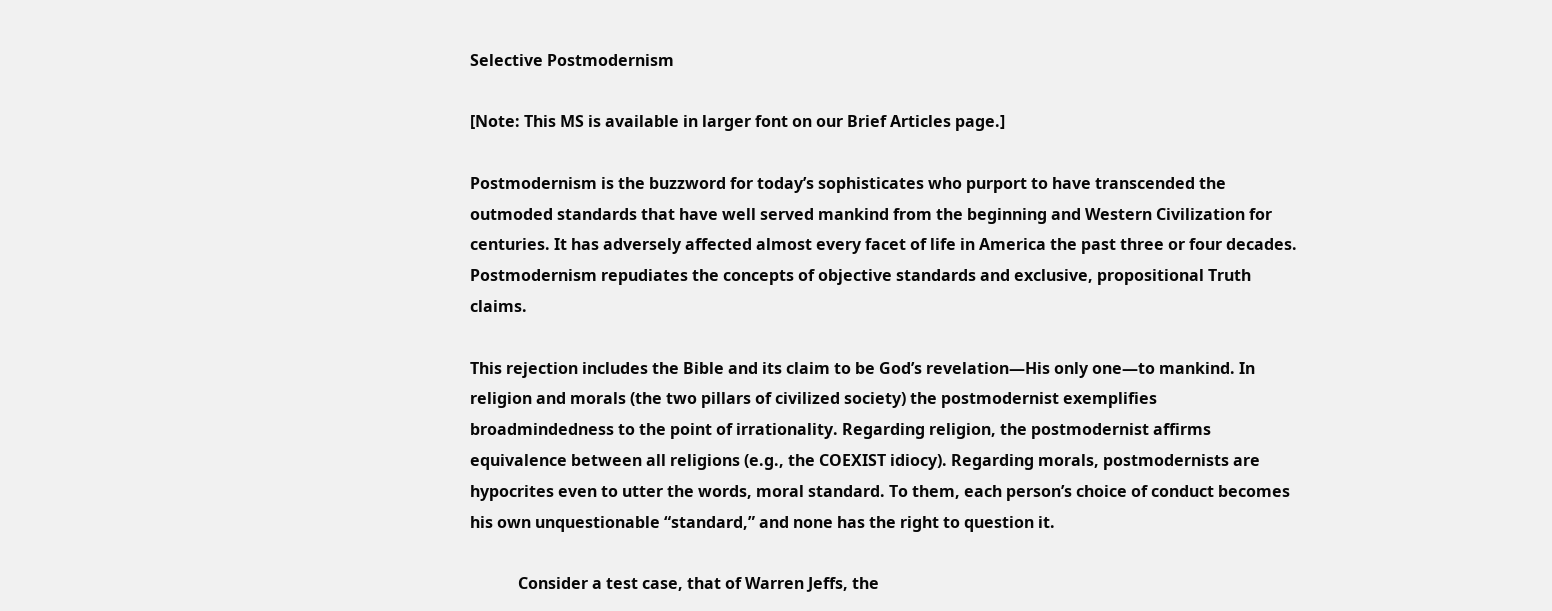Selective Postmodernism

[Note: This MS is available in larger font on our Brief Articles page.]

Postmodernism is the buzzword for today’s sophisticates who purport to have transcended the outmoded standards that have well served mankind from the beginning and Western Civilization for centuries. It has adversely affected almost every facet of life in America the past three or four decades. Postmodernism repudiates the concepts of objective standards and exclusive, propositional Truth claims.

This rejection includes the Bible and its claim to be God’s revelation—His only one—to mankind. In religion and morals (the two pillars of civilized society) the postmodernist exemplifies broadmindedness to the point of irrationality. Regarding religion, the postmodernist affirms equivalence between all religions (e.g., the COEXIST idiocy). Regarding morals, postmodernists are hypocrites even to utter the words, moral standard. To them, each person’s choice of conduct becomes his own unquestionable “standard,” and none has the right to question it.

            Consider a test case, that of Warren Jeffs, the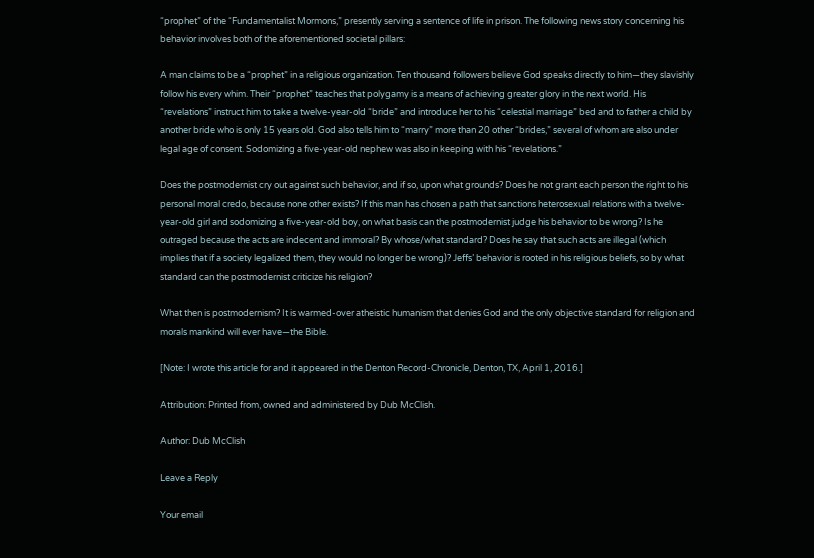“prophet” of the “Fundamentalist Mormons,” presently serving a sentence of life in prison. The following news story concerning his behavior involves both of the aforementioned societal pillars:

A man claims to be a “prophet” in a religious organization. Ten thousand followers believe God speaks directly to him—they slavishly follow his every whim. Their “prophet” teaches that polygamy is a means of achieving greater glory in the next world. His “revelations” instruct him to take a twelve-year-old “bride” and introduce her to his “celestial marriage” bed and to father a child by another bride who is only 15 years old. God also tells him to “marry” more than 20 other “brides,” several of whom are also under legal age of consent. Sodomizing a five-year-old nephew was also in keeping with his “revelations.”

Does the postmodernist cry out against such behavior, and if so, upon what grounds? Does he not grant each person the right to his personal moral credo, because none other exists? If this man has chosen a path that sanctions heterosexual relations with a twelve-year-old girl and sodomizing a five-year-old boy, on what basis can the postmodernist judge his behavior to be wrong? Is he outraged because the acts are indecent and immoral? By whose/what standard? Does he say that such acts are illegal (which implies that if a society legalized them, they would no longer be wrong)? Jeffs’ behavior is rooted in his religious beliefs, so by what standard can the postmodernist criticize his religion?

What then is postmodernism? It is warmed-over atheistic humanism that denies God and the only objective standard for religion and morals mankind will ever have—the Bible.

[Note: I wrote this article for and it appeared in the Denton Record-Chronicle, Denton, TX, April 1, 2016.]

Attribution: Printed from, owned and administered by Dub McClish.

Author: Dub McClish

Leave a Reply

Your email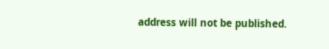address will not be published.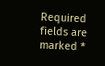Required fields are marked *